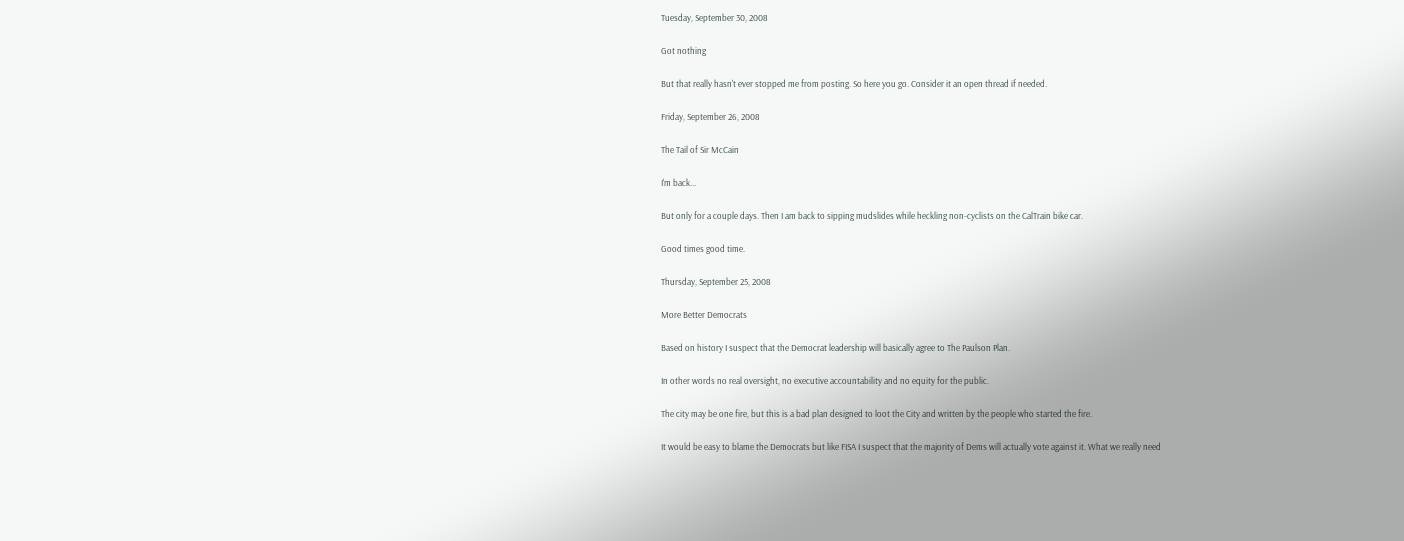Tuesday, September 30, 2008

Got nothing

But that really hasn't ever stopped me from posting. So here you go. Consider it an open thread if needed.

Friday, September 26, 2008

The Tail of Sir McCain

I'm back...

But only for a couple days. Then I am back to sipping mudslides while heckling non-cyclists on the CalTrain bike car.

Good times good time.

Thursday, September 25, 2008

More Better Democrats

Based on history I suspect that the Democrat leadership will basically agree to The Paulson Plan.

In other words no real oversight, no executive accountability and no equity for the public.

The city may be one fire, but this is a bad plan designed to loot the City and written by the people who started the fire.

It would be easy to blame the Democrats but like FISA I suspect that the majority of Dems will actually vote against it. What we really need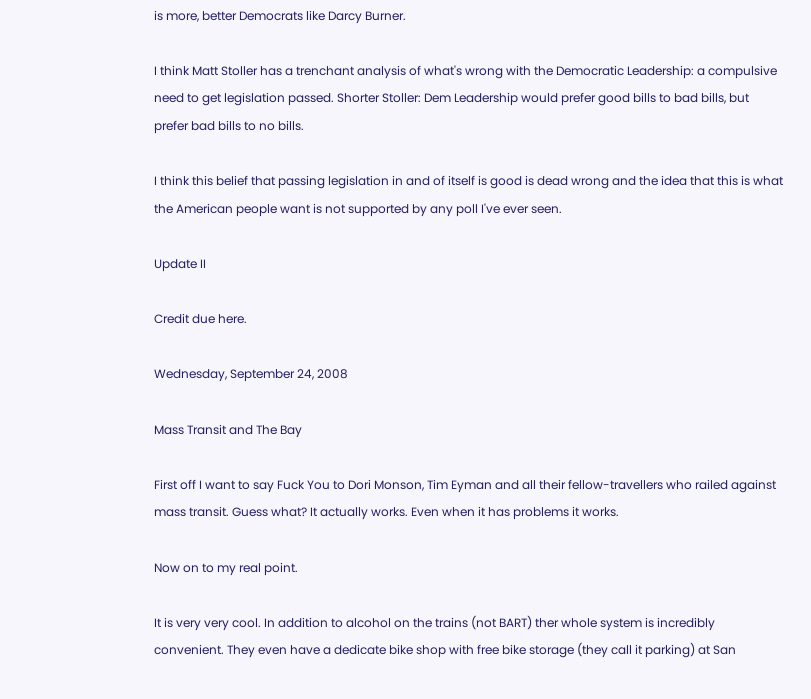is more, better Democrats like Darcy Burner.

I think Matt Stoller has a trenchant analysis of what's wrong with the Democratic Leadership: a compulsive need to get legislation passed. Shorter Stoller: Dem Leadership would prefer good bills to bad bills, but prefer bad bills to no bills.

I think this belief that passing legislation in and of itself is good is dead wrong and the idea that this is what the American people want is not supported by any poll I've ever seen.

Update II

Credit due here.

Wednesday, September 24, 2008

Mass Transit and The Bay

First off I want to say Fuck You to Dori Monson, Tim Eyman and all their fellow-travellers who railed against mass transit. Guess what? It actually works. Even when it has problems it works.

Now on to my real point.

It is very very cool. In addition to alcohol on the trains (not BART) ther whole system is incredibly convenient. They even have a dedicate bike shop with free bike storage (they call it parking) at San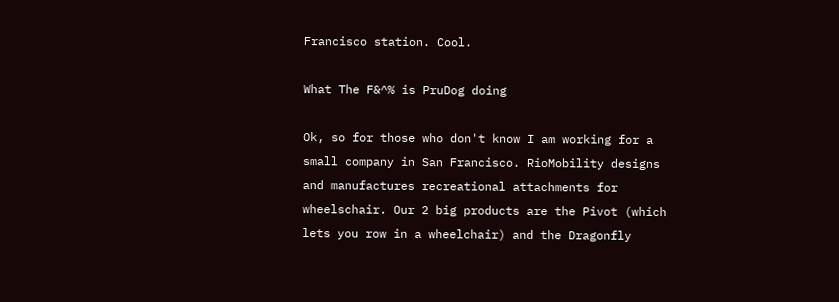Francisco station. Cool.

What The F&^% is PruDog doing

Ok, so for those who don't know I am working for a small company in San Francisco. RioMobility designs and manufactures recreational attachments for wheelschair. Our 2 big products are the Pivot (which lets you row in a wheelchair) and the Dragonfly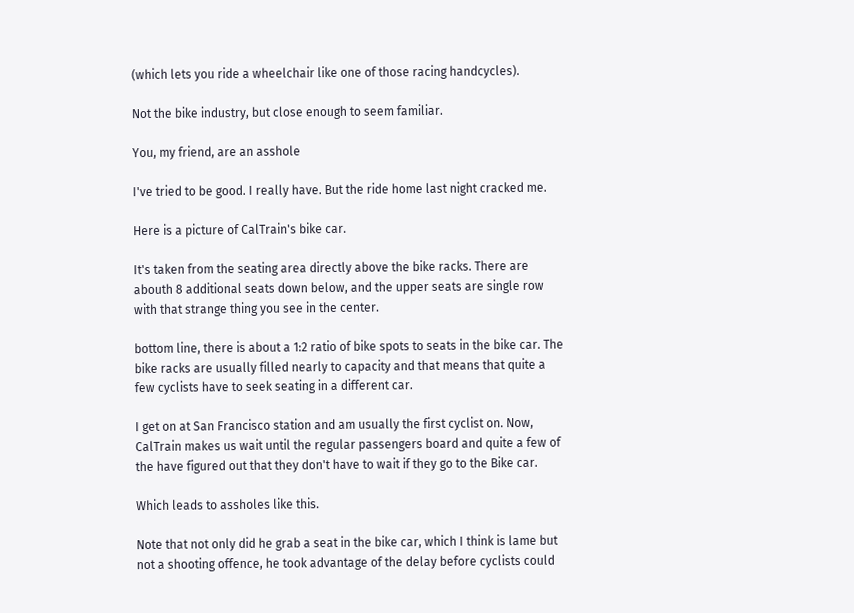(which lets you ride a wheelchair like one of those racing handcycles).

Not the bike industry, but close enough to seem familiar.

You, my friend, are an asshole

I've tried to be good. I really have. But the ride home last night cracked me.

Here is a picture of CalTrain's bike car.

It's taken from the seating area directly above the bike racks. There are abouth 8 additional seats down below, and the upper seats are single row with that strange thing you see in the center.

bottom line, there is about a 1:2 ratio of bike spots to seats in the bike car. The bike racks are usually filled nearly to capacity and that means that quite a few cyclists have to seek seating in a different car.

I get on at San Francisco station and am usually the first cyclist on. Now, CalTrain makes us wait until the regular passengers board and quite a few of the have figured out that they don't have to wait if they go to the Bike car.

Which leads to assholes like this.

Note that not only did he grab a seat in the bike car, which I think is lame but not a shooting offence, he took advantage of the delay before cyclists could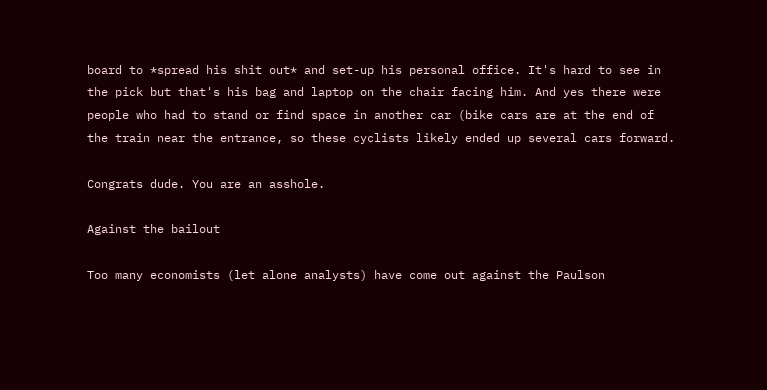board to *spread his shit out* and set-up his personal office. It's hard to see in the pick but that's his bag and laptop on the chair facing him. And yes there were people who had to stand or find space in another car (bike cars are at the end of the train near the entrance, so these cyclists likely ended up several cars forward.

Congrats dude. You are an asshole.

Against the bailout

Too many economists (let alone analysts) have come out against the Paulson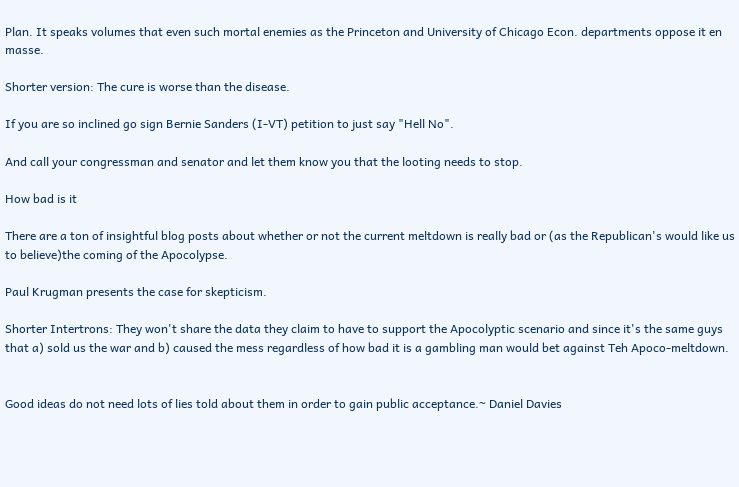Plan. It speaks volumes that even such mortal enemies as the Princeton and University of Chicago Econ. departments oppose it en masse.

Shorter version: The cure is worse than the disease.

If you are so inclined go sign Bernie Sanders (I-VT) petition to just say "Hell No".

And call your congressman and senator and let them know you that the looting needs to stop.

How bad is it

There are a ton of insightful blog posts about whether or not the current meltdown is really bad or (as the Republican's would like us to believe)the coming of the Apocolypse.

Paul Krugman presents the case for skepticism.

Shorter Intertrons: They won't share the data they claim to have to support the Apocolyptic scenario and since it's the same guys that a) sold us the war and b) caused the mess regardless of how bad it is a gambling man would bet against Teh Apoco-meltdown.


Good ideas do not need lots of lies told about them in order to gain public acceptance.~ Daniel Davies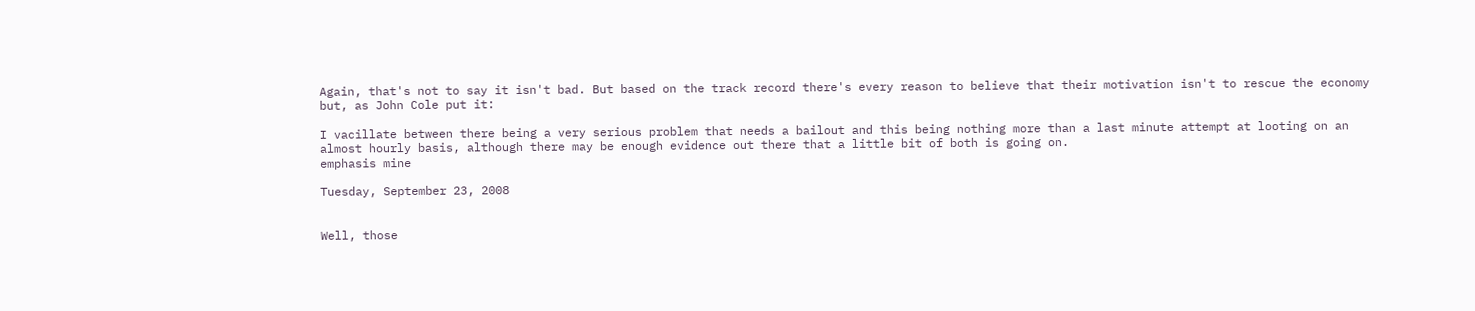Again, that's not to say it isn't bad. But based on the track record there's every reason to believe that their motivation isn't to rescue the economy but, as John Cole put it:

I vacillate between there being a very serious problem that needs a bailout and this being nothing more than a last minute attempt at looting on an almost hourly basis, although there may be enough evidence out there that a little bit of both is going on.
emphasis mine

Tuesday, September 23, 2008


Well, those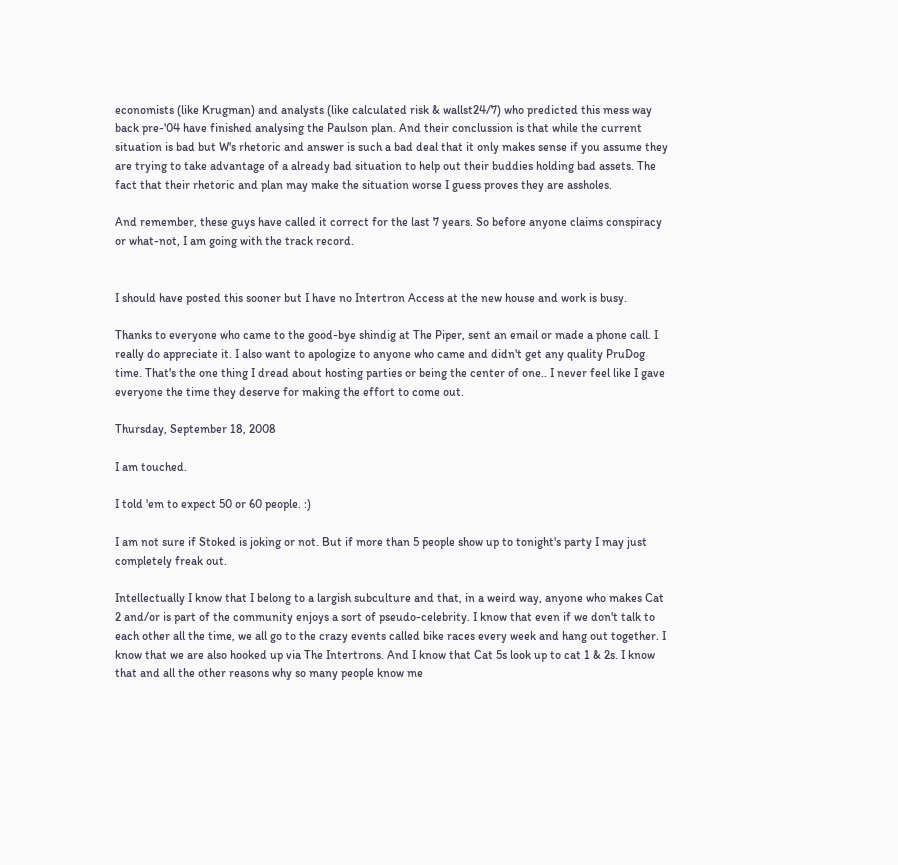economists (like Krugman) and analysts (like calculated risk & wallst24/7) who predicted this mess way back pre-'04 have finished analysing the Paulson plan. And their conclussion is that while the current situation is bad but W's rhetoric and answer is such a bad deal that it only makes sense if you assume they are trying to take advantage of a already bad situation to help out their buddies holding bad assets. The fact that their rhetoric and plan may make the situation worse I guess proves they are assholes.

And remember, these guys have called it correct for the last 7 years. So before anyone claims conspiracy or what-not, I am going with the track record.


I should have posted this sooner but I have no Intertron Access at the new house and work is busy.

Thanks to everyone who came to the good-bye shindig at The Piper, sent an email or made a phone call. I really do appreciate it. I also want to apologize to anyone who came and didn't get any quality PruDog time. That's the one thing I dread about hosting parties or being the center of one.. I never feel like I gave everyone the time they deserve for making the effort to come out.

Thursday, September 18, 2008

I am touched.

I told 'em to expect 50 or 60 people. :)

I am not sure if Stoked is joking or not. But if more than 5 people show up to tonight's party I may just completely freak out.

Intellectually I know that I belong to a largish subculture and that, in a weird way, anyone who makes Cat 2 and/or is part of the community enjoys a sort of pseudo-celebrity. I know that even if we don't talk to each other all the time, we all go to the crazy events called bike races every week and hang out together. I know that we are also hooked up via The Intertrons. And I know that Cat 5s look up to cat 1 & 2s. I know that and all the other reasons why so many people know me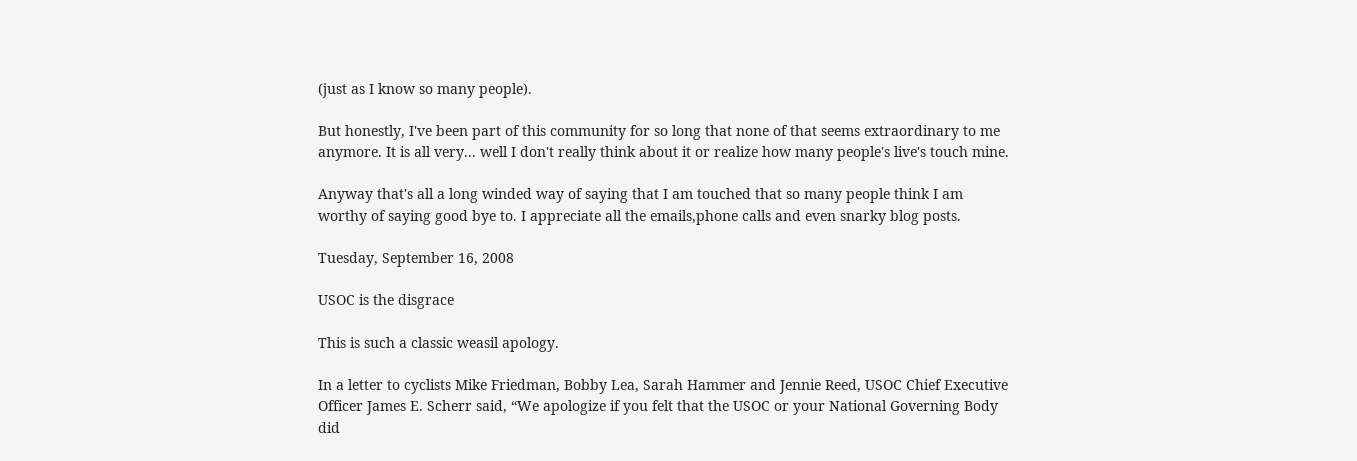(just as I know so many people).

But honestly, I've been part of this community for so long that none of that seems extraordinary to me anymore. It is all very... well I don't really think about it or realize how many people's live's touch mine.

Anyway that's all a long winded way of saying that I am touched that so many people think I am worthy of saying good bye to. I appreciate all the emails,phone calls and even snarky blog posts.

Tuesday, September 16, 2008

USOC is the disgrace

This is such a classic weasil apology.

In a letter to cyclists Mike Friedman, Bobby Lea, Sarah Hammer and Jennie Reed, USOC Chief Executive Officer James E. Scherr said, “We apologize if you felt that the USOC or your National Governing Body did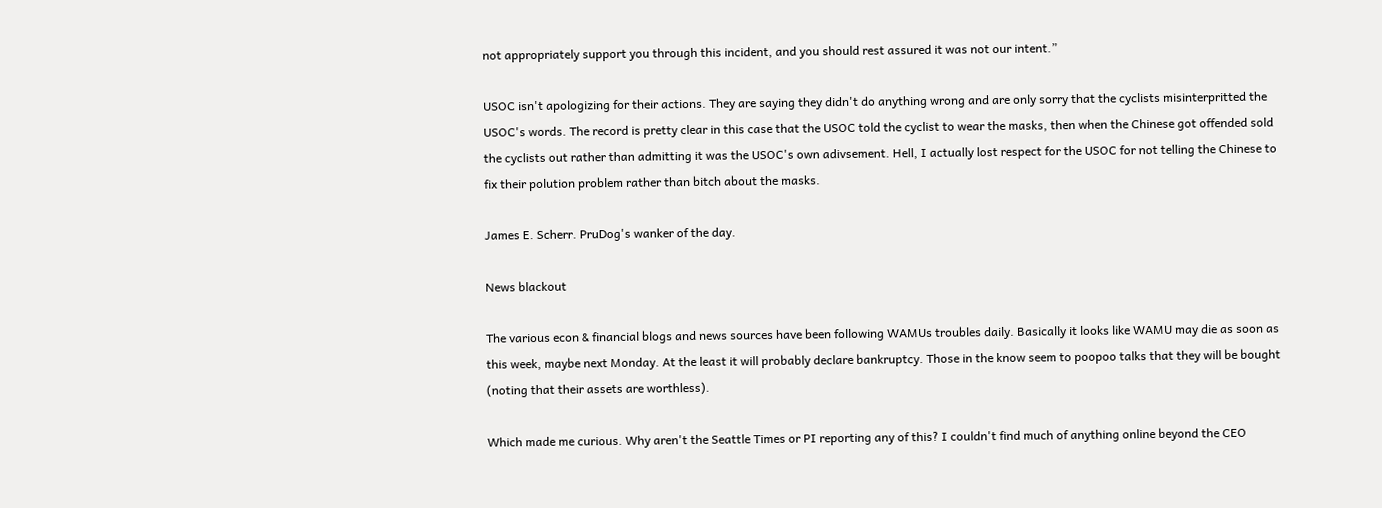not appropriately support you through this incident, and you should rest assured it was not our intent.”

USOC isn't apologizing for their actions. They are saying they didn't do anything wrong and are only sorry that the cyclists misinterpritted the USOC's words. The record is pretty clear in this case that the USOC told the cyclist to wear the masks, then when the Chinese got offended sold the cyclists out rather than admitting it was the USOC's own adivsement. Hell, I actually lost respect for the USOC for not telling the Chinese to fix their polution problem rather than bitch about the masks.

James E. Scherr. PruDog's wanker of the day.

News blackout

The various econ & financial blogs and news sources have been following WAMUs troubles daily. Basically it looks like WAMU may die as soon as this week, maybe next Monday. At the least it will probably declare bankruptcy. Those in the know seem to poopoo talks that they will be bought (noting that their assets are worthless).

Which made me curious. Why aren't the Seattle Times or PI reporting any of this? I couldn't find much of anything online beyond the CEO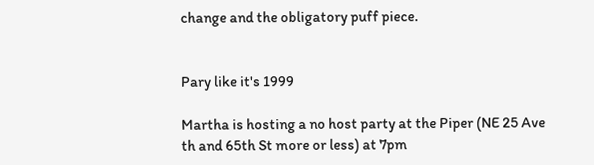change and the obligatory puff piece.


Pary like it's 1999

Martha is hosting a no host party at the Piper (NE 25 Ave th and 65th St more or less) at 7pm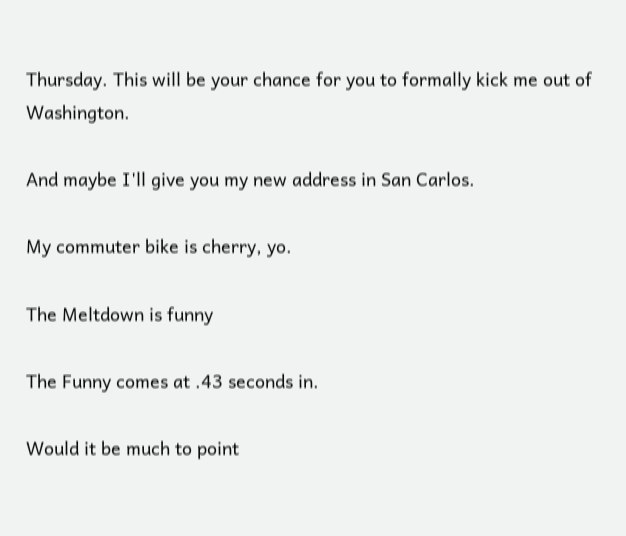Thursday. This will be your chance for you to formally kick me out of Washington.

And maybe I'll give you my new address in San Carlos.

My commuter bike is cherry, yo.

The Meltdown is funny

The Funny comes at .43 seconds in.

Would it be much to point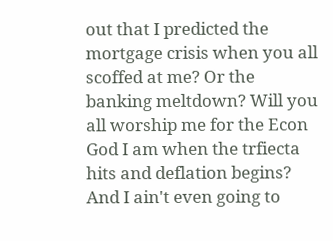out that I predicted the mortgage crisis when you all scoffed at me? Or the banking meltdown? Will you all worship me for the Econ God I am when the trfiecta hits and deflation begins? And I ain't even going to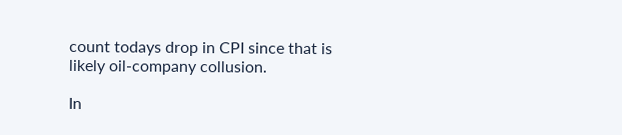count todays drop in CPI since that is likely oil-company collusion.

In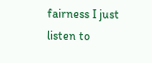fairness I just listen to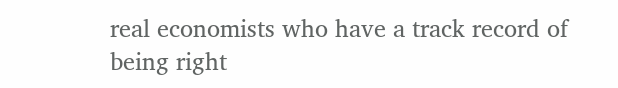real economists who have a track record of being right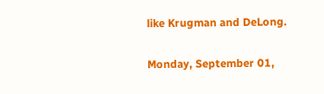like Krugman and DeLong.

Monday, September 01,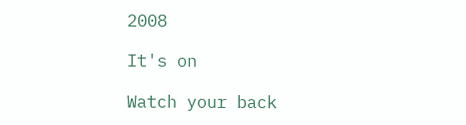2008

It's on

Watch your back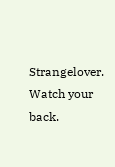Strangelover. Watch your back.